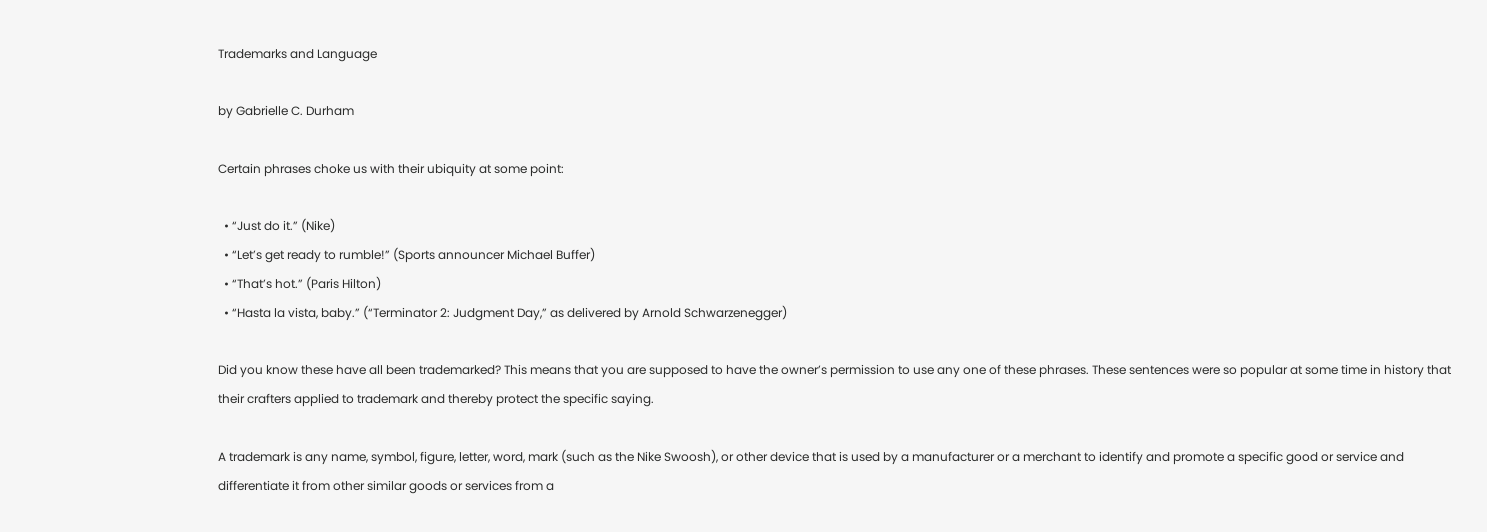Trademarks and Language

by Gabrielle C. Durham

Certain phrases choke us with their ubiquity at some point:

  • “Just do it.” (Nike)
  • “Let’s get ready to rumble!” (Sports announcer Michael Buffer)
  • “That’s hot.” (Paris Hilton)
  • “Hasta la vista, baby.” (“Terminator 2: Judgment Day,” as delivered by Arnold Schwarzenegger)

Did you know these have all been trademarked? This means that you are supposed to have the owner’s permission to use any one of these phrases. These sentences were so popular at some time in history that their crafters applied to trademark and thereby protect the specific saying.

A trademark is any name, symbol, figure, letter, word, mark (such as the Nike Swoosh), or other device that is used by a manufacturer or a merchant to identify and promote a specific good or service and differentiate it from other similar goods or services from a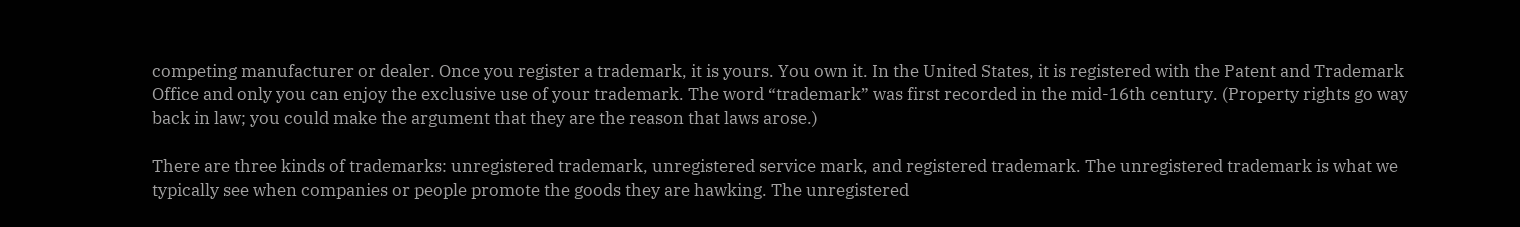competing manufacturer or dealer. Once you register a trademark, it is yours. You own it. In the United States, it is registered with the Patent and Trademark Office and only you can enjoy the exclusive use of your trademark. The word “trademark” was first recorded in the mid-16th century. (Property rights go way back in law; you could make the argument that they are the reason that laws arose.)

There are three kinds of trademarks: unregistered trademark, unregistered service mark, and registered trademark. The unregistered trademark is what we typically see when companies or people promote the goods they are hawking. The unregistered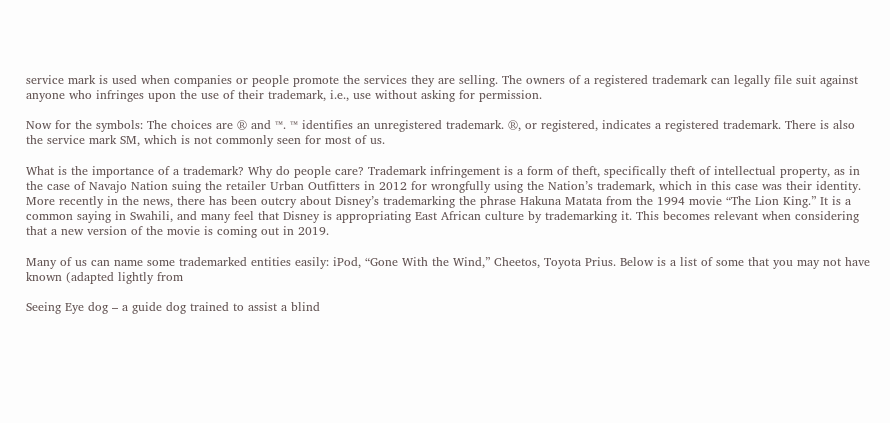service mark is used when companies or people promote the services they are selling. The owners of a registered trademark can legally file suit against anyone who infringes upon the use of their trademark, i.e., use without asking for permission.

Now for the symbols: The choices are ® and ™. ™ identifies an unregistered trademark. ®, or registered, indicates a registered trademark. There is also the service mark SM, which is not commonly seen for most of us.

What is the importance of a trademark? Why do people care? Trademark infringement is a form of theft, specifically theft of intellectual property, as in the case of Navajo Nation suing the retailer Urban Outfitters in 2012 for wrongfully using the Nation’s trademark, which in this case was their identity. More recently in the news, there has been outcry about Disney’s trademarking the phrase Hakuna Matata from the 1994 movie “The Lion King.” It is a common saying in Swahili, and many feel that Disney is appropriating East African culture by trademarking it. This becomes relevant when considering that a new version of the movie is coming out in 2019.

Many of us can name some trademarked entities easily: iPod, “Gone With the Wind,” Cheetos, Toyota Prius. Below is a list of some that you may not have known (adapted lightly from

Seeing Eye dog – a guide dog trained to assist a blind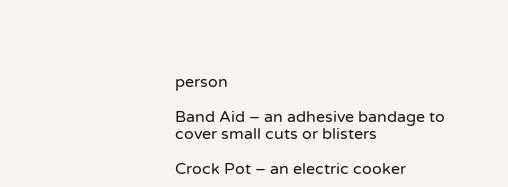person

Band Aid – an adhesive bandage to cover small cuts or blisters

Crock Pot – an electric cooker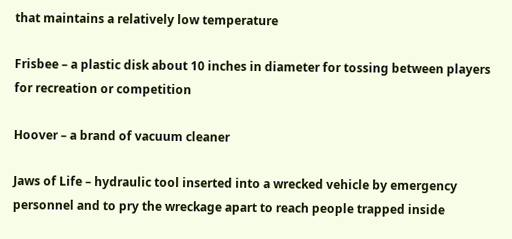that maintains a relatively low temperature

Frisbee – a plastic disk about 10 inches in diameter for tossing between players for recreation or competition

Hoover – a brand of vacuum cleaner

Jaws of Life – hydraulic tool inserted into a wrecked vehicle by emergency personnel and to pry the wreckage apart to reach people trapped inside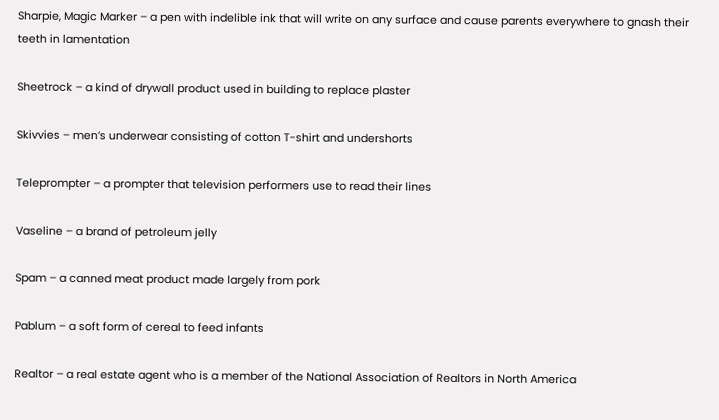Sharpie, Magic Marker – a pen with indelible ink that will write on any surface and cause parents everywhere to gnash their teeth in lamentation

Sheetrock – a kind of drywall product used in building to replace plaster

Skivvies – men’s underwear consisting of cotton T-shirt and undershorts

Teleprompter – a prompter that television performers use to read their lines

Vaseline – a brand of petroleum jelly

Spam – a canned meat product made largely from pork

Pablum – a soft form of cereal to feed infants

Realtor – a real estate agent who is a member of the National Association of Realtors in North America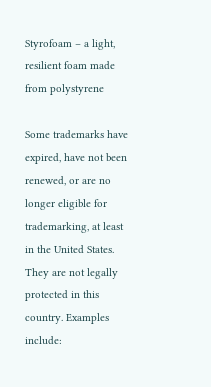Styrofoam – a light, resilient foam made from polystyrene

Some trademarks have expired, have not been renewed, or are no longer eligible for trademarking, at least in the United States. They are not legally protected in this country. Examples include: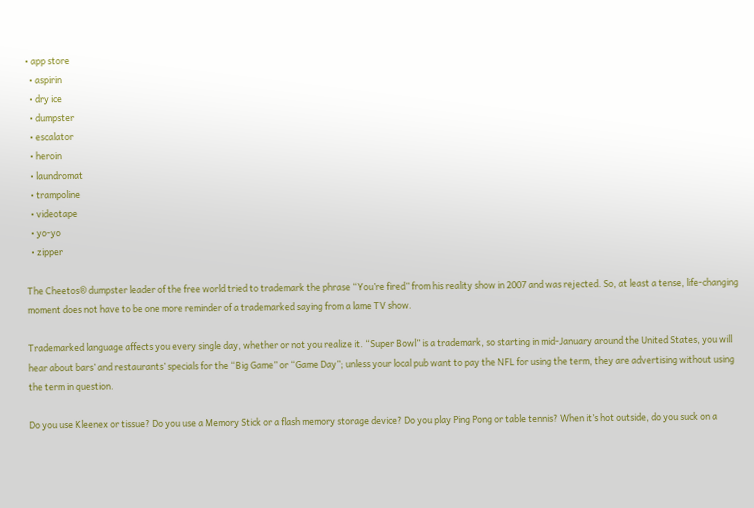• app store
  • aspirin
  • dry ice
  • dumpster
  • escalator
  • heroin
  • laundromat
  • trampoline
  • videotape
  • yo-yo
  • zipper

The Cheetos® dumpster leader of the free world tried to trademark the phrase “You’re fired” from his reality show in 2007 and was rejected. So, at least a tense, life-changing moment does not have to be one more reminder of a trademarked saying from a lame TV show.

Trademarked language affects you every single day, whether or not you realize it. “Super Bowl” is a trademark, so starting in mid-January around the United States, you will hear about bars’ and restaurants’ specials for the “Big Game” or “Game Day”; unless your local pub want to pay the NFL for using the term, they are advertising without using the term in question.

Do you use Kleenex or tissue? Do you use a Memory Stick or a flash memory storage device? Do you play Ping Pong or table tennis? When it’s hot outside, do you suck on a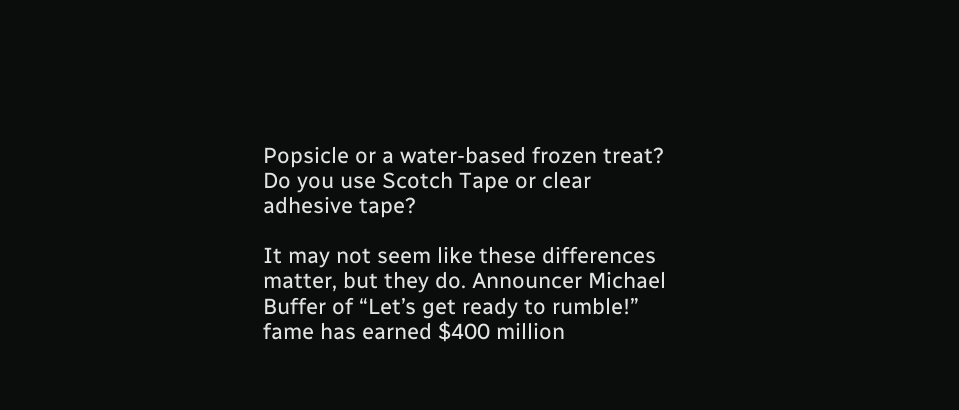Popsicle or a water-based frozen treat? Do you use Scotch Tape or clear adhesive tape?

It may not seem like these differences matter, but they do. Announcer Michael Buffer of “Let’s get ready to rumble!” fame has earned $400 million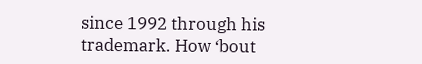since 1992 through his trademark. How ‘bout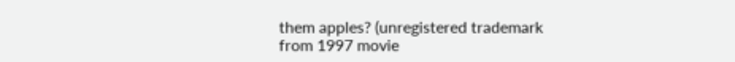them apples? (unregistered trademark from 1997 movie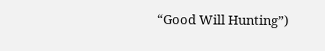“Good Will Hunting”)